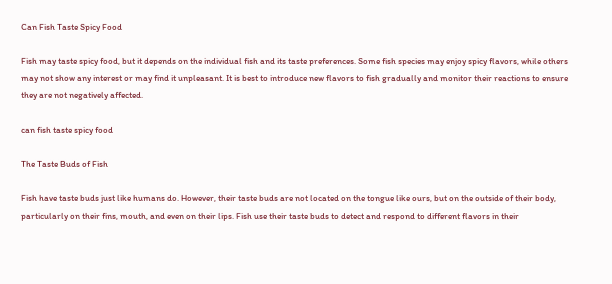Can Fish Taste Spicy Food

Fish may taste spicy food, but it depends on the individual fish and its taste preferences. Some fish species may enjoy spicy flavors, while others may not show any interest or may find it unpleasant. It is best to introduce new flavors to fish gradually and monitor their reactions to ensure they are not negatively affected.

can fish taste spicy food

The Taste Buds of Fish

Fish have taste buds just like humans do. However, their taste buds are not located on the tongue like ours, but on the outside of their body, particularly on their fins, mouth, and even on their lips. Fish use their taste buds to detect and respond to different flavors in their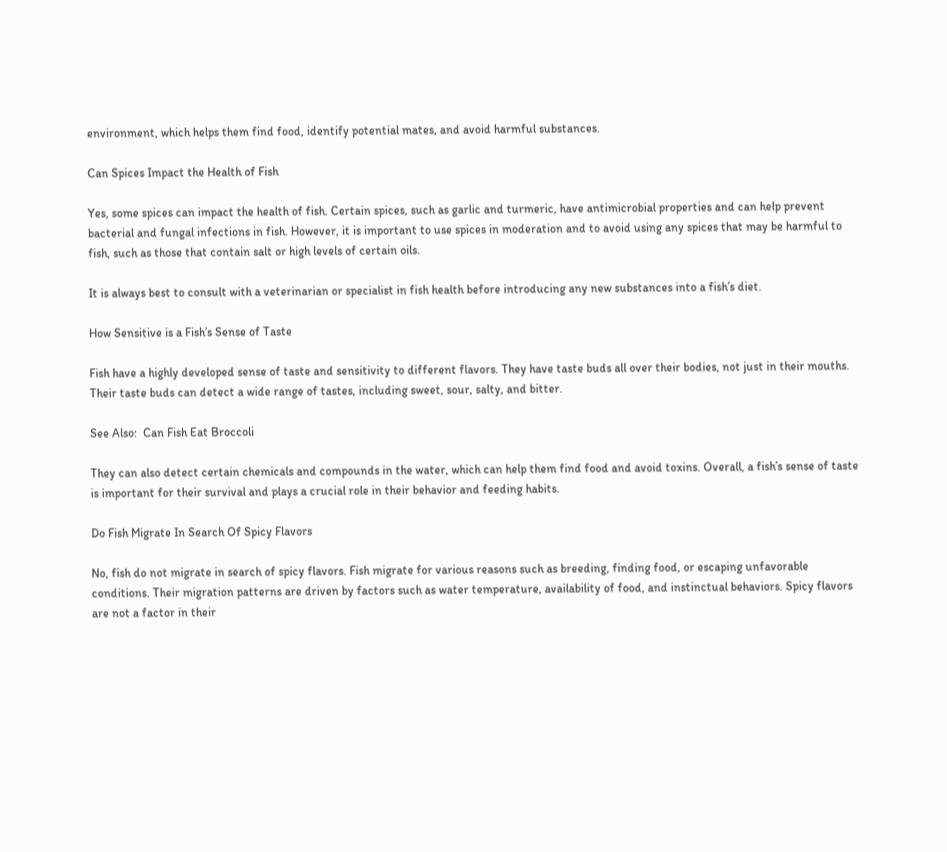environment, which helps them find food, identify potential mates, and avoid harmful substances.

Can Spices Impact the Health of Fish

Yes, some spices can impact the health of fish. Certain spices, such as garlic and turmeric, have antimicrobial properties and can help prevent bacterial and fungal infections in fish. However, it is important to use spices in moderation and to avoid using any spices that may be harmful to fish, such as those that contain salt or high levels of certain oils.

It is always best to consult with a veterinarian or specialist in fish health before introducing any new substances into a fish’s diet.

How Sensitive is a Fish’s Sense of Taste

Fish have a highly developed sense of taste and sensitivity to different flavors. They have taste buds all over their bodies, not just in their mouths. Their taste buds can detect a wide range of tastes, including sweet, sour, salty, and bitter.

See Also:  Can Fish Eat Broccoli

They can also detect certain chemicals and compounds in the water, which can help them find food and avoid toxins. Overall, a fish’s sense of taste is important for their survival and plays a crucial role in their behavior and feeding habits.

Do Fish Migrate In Search Of Spicy Flavors

No, fish do not migrate in search of spicy flavors. Fish migrate for various reasons such as breeding, finding food, or escaping unfavorable conditions. Their migration patterns are driven by factors such as water temperature, availability of food, and instinctual behaviors. Spicy flavors are not a factor in their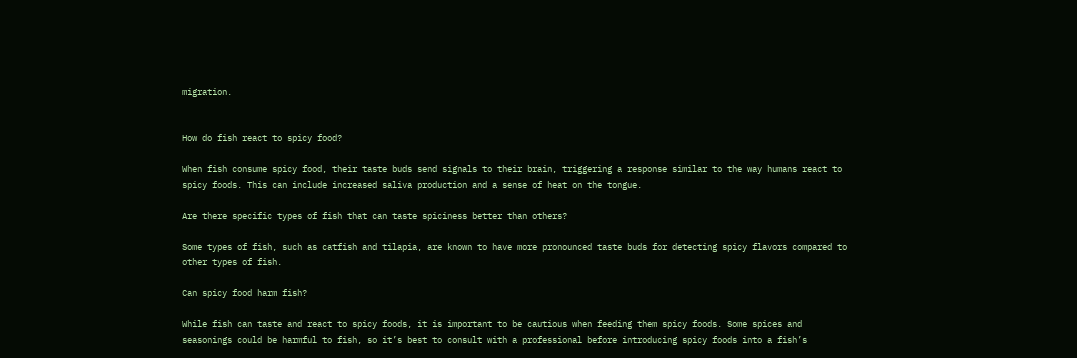migration.


How do fish react to spicy food?

When fish consume spicy food, their taste buds send signals to their brain, triggering a response similar to the way humans react to spicy foods. This can include increased saliva production and a sense of heat on the tongue.

Are there specific types of fish that can taste spiciness better than others?

Some types of fish, such as catfish and tilapia, are known to have more pronounced taste buds for detecting spicy flavors compared to other types of fish.

Can spicy food harm fish?

While fish can taste and react to spicy foods, it is important to be cautious when feeding them spicy foods. Some spices and seasonings could be harmful to fish, so it’s best to consult with a professional before introducing spicy foods into a fish’s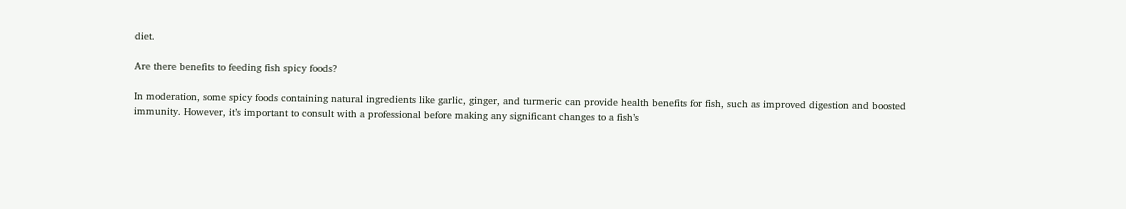diet.

Are there benefits to feeding fish spicy foods?

In moderation, some spicy foods containing natural ingredients like garlic, ginger, and turmeric can provide health benefits for fish, such as improved digestion and boosted immunity. However, it’s important to consult with a professional before making any significant changes to a fish’s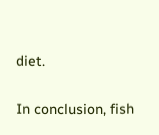diet.


In conclusion, fish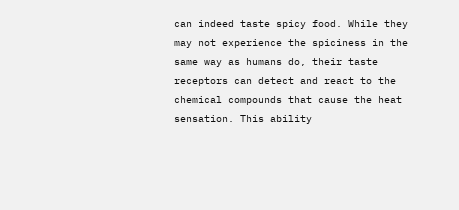can indeed taste spicy food. While they may not experience the spiciness in the same way as humans do, their taste receptors can detect and react to the chemical compounds that cause the heat sensation. This ability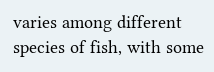varies among different species of fish, with some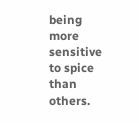being more sensitive to spice than others.